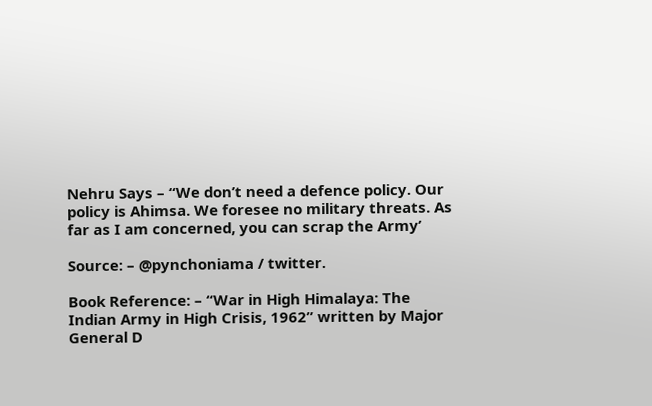Nehru Says – “We don’t need a defence policy. Our policy is Ahimsa. We foresee no military threats. As far as I am concerned, you can scrap the Army’

Source: – @pynchoniama / twitter.

Book Reference: – “War in High Himalaya: The Indian Army in High Crisis, 1962” written by Major General D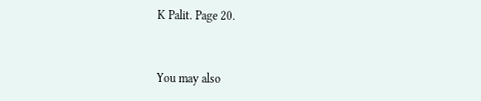K Palit. Page 20.


You may also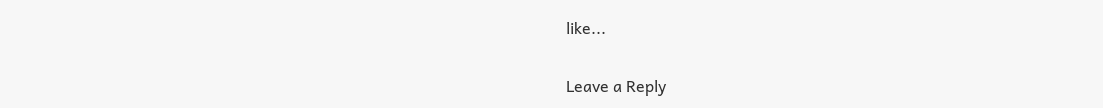like...

Leave a Reply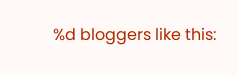%d bloggers like this: